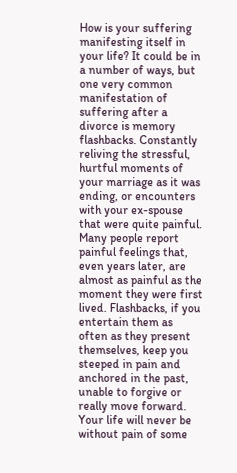How is your suffering manifesting itself in your life? It could be in a number of ways, but one very common manifestation of suffering after a divorce is memory flashbacks. Constantly reliving the stressful, hurtful moments of your marriage as it was ending, or encounters with your ex-spouse that were quite painful. Many people report painful feelings that, even years later, are almost as painful as the moment they were first lived. Flashbacks, if you entertain them as often as they present themselves, keep you steeped in pain and anchored in the past, unable to forgive or really move forward. Your life will never be without pain of some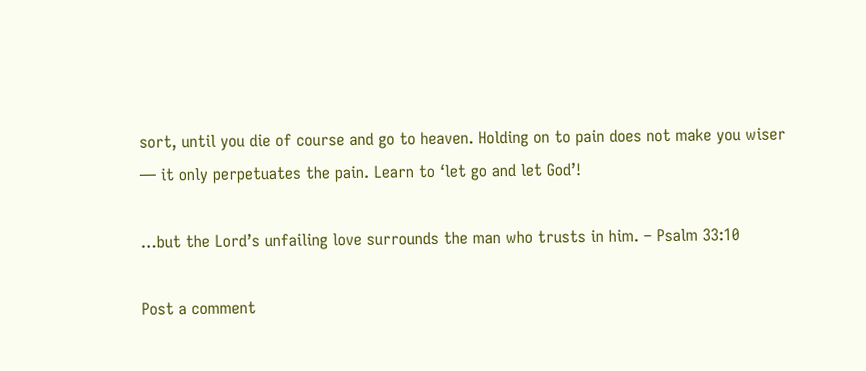sort, until you die of course and go to heaven. Holding on to pain does not make you wiser — it only perpetuates the pain. Learn to ‘let go and let God’!

…but the Lord’s unfailing love surrounds the man who trusts in him. – Psalm 33:10

Post a comment